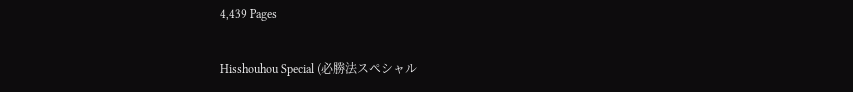4,439 Pages

Hisshouhou Special (必勝法スペシャル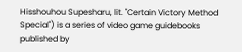Hisshouhou Supesharu, lit. "Certain Victory Method Special") is a series of video game guidebooks published by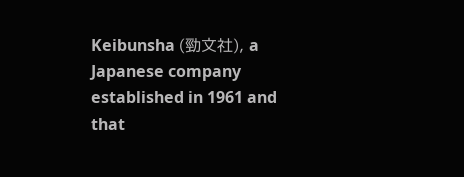Keibunsha (勁文社), a Japanese company established in 1961 and that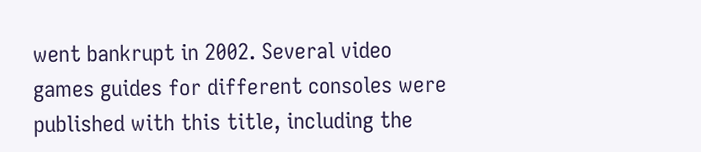went bankrupt in 2002. Several video games guides for different consoles were published with this title, including the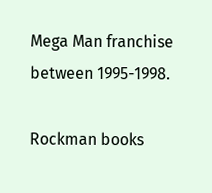Mega Man franchise between 1995-1998.

Rockman books